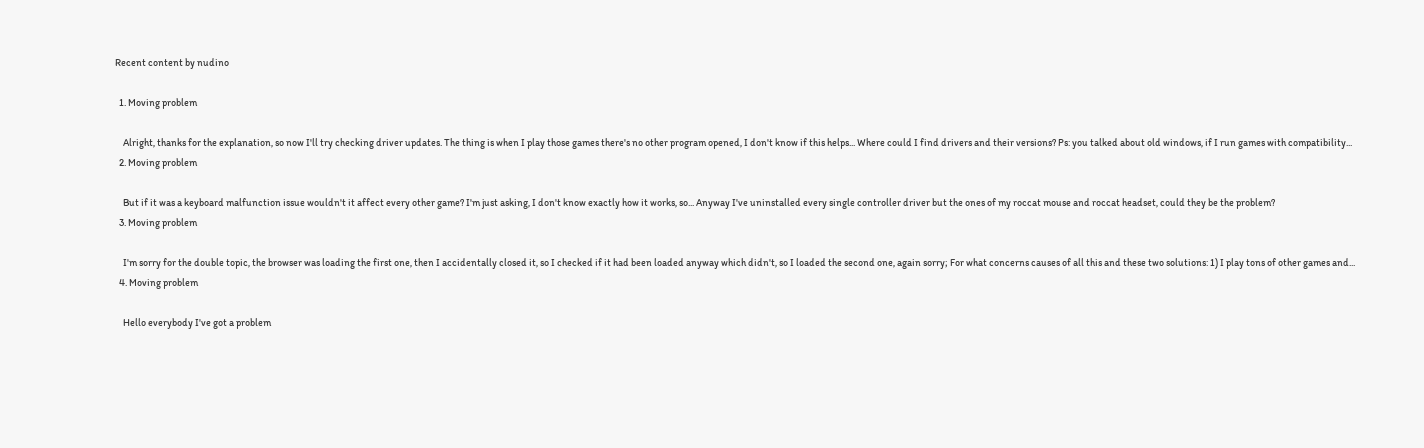Recent content by nudino

  1. Moving problem

    Alright, thanks for the explanation, so now I'll try checking driver updates. The thing is when I play those games there's no other program opened, I don't know if this helps... Where could I find drivers and their versions? Ps: you talked about old windows, if I run games with compatibility...
  2. Moving problem

    But if it was a keyboard malfunction issue wouldn't it affect every other game? I'm just asking, I don't know exactly how it works, so... Anyway I've uninstalled every single controller driver but the ones of my roccat mouse and roccat headset, could they be the problem?
  3. Moving problem

    I'm sorry for the double topic, the browser was loading the first one, then I accidentally closed it, so I checked if it had been loaded anyway which didn't, so I loaded the second one, again sorry; For what concerns causes of all this and these two solutions: 1) I play tons of other games and...
  4. Moving problem

    Hello everybody I've got a problem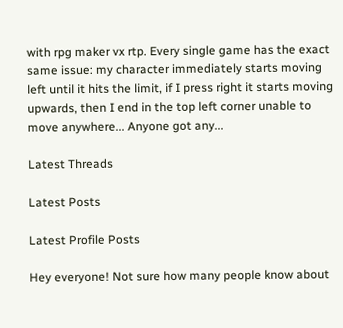with rpg maker vx rtp. Every single game has the exact same issue: my character immediately starts moving left until it hits the limit, if I press right it starts moving upwards, then I end in the top left corner unable to move anywhere... Anyone got any...

Latest Threads

Latest Posts

Latest Profile Posts

Hey everyone! Not sure how many people know about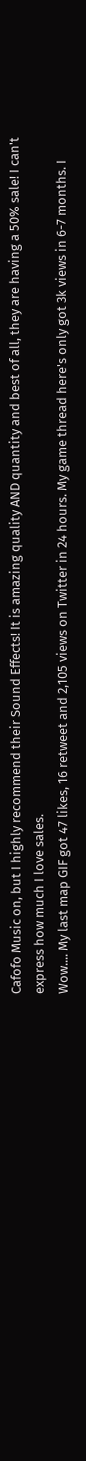Cafofo Music on, but I highly recommend their Sound Effects! It is amazing quality AND quantity and best of all, they are having a 50% sale! I can't express how much I love sales.
Wow.... My last map GIF got 47 likes, 16 retweet and 2,105 views on Twitter in 24 hours. My game thread here's only got 3k views in 6-7 months. I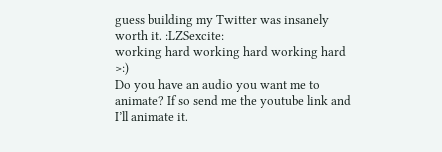guess building my Twitter was insanely worth it. :LZSexcite:
working hard working hard working hard >:)
Do you have an audio you want me to animate? If so send me the youtube link and I’ll animate it.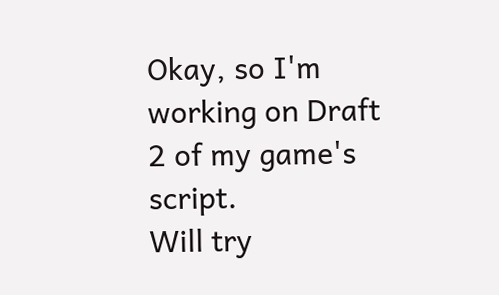Okay, so I'm working on Draft 2 of my game's script.
Will try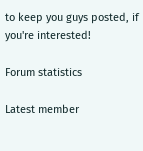to keep you guys posted, if you're interested!

Forum statistics

Latest member